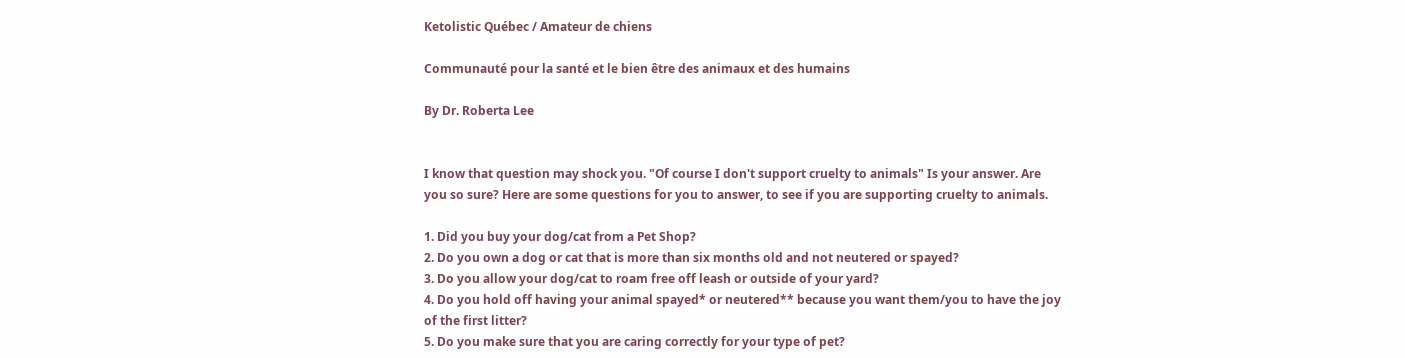Ketolistic Québec / Amateur de chiens

Communauté pour la santé et le bien être des animaux et des humains

By Dr. Roberta Lee


I know that question may shock you. "Of course I don't support cruelty to animals" Is your answer. Are you so sure? Here are some questions for you to answer, to see if you are supporting cruelty to animals.

1. Did you buy your dog/cat from a Pet Shop?
2. Do you own a dog or cat that is more than six months old and not neutered or spayed?
3. Do you allow your dog/cat to roam free off leash or outside of your yard?
4. Do you hold off having your animal spayed* or neutered** because you want them/you to have the joy of the first litter?
5. Do you make sure that you are caring correctly for your type of pet?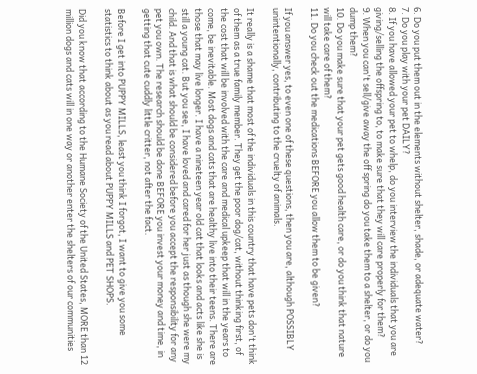6. Do you put them out in the elements without shelter, shade, or adequate water?
7. Do you play with your pet DAILY?
8. If you have allowed your pet to whelp, do you interview the individuals that you are giving/selling the offspring to, to make sure that they will care properly for them?
9. When you can't sell/give away the off spring do you take them to a shelter, or do you dump them?
10. Do you make sure that your pet gets good health care, or do you think that nature will take care of them?
11. Do you check out the medications BEFORE you allow them to be given?

If you answer yes, to even one of these questions, then you are, although POSSIBLY unintentionally, contributing to the cruelty of animals.

It really is a shame that most of the individuals in this country that have pets don't think of them as a true family member. They get the poor dog/cat, without thinking first, of the cost that will be involved with the care and medical upkeep that will in the years to come, be inevitable. Most dogs and cats that are healthy live into their teens. There are those that may live longer. I have a nineteen year old cat that looks and acts like she is still a young cat. But you see, I have loved and cared for her just as though she were my child. And that is what should be considered before you accept the responsibility for any pet you own. The research should be done BEFORE you invest your money and time, in getting that cute cuddly little critter, not after the fact.

Before I get into PUPPY MILLS, least you think I forgot, I want to give you some statistics to think about as you read about PUPPY MILLS and PET SHOPS.

Did you know that according to the Humane Society of the United States, MORE than 12 million dogs and cats will in one way or another enter the shelters of our communities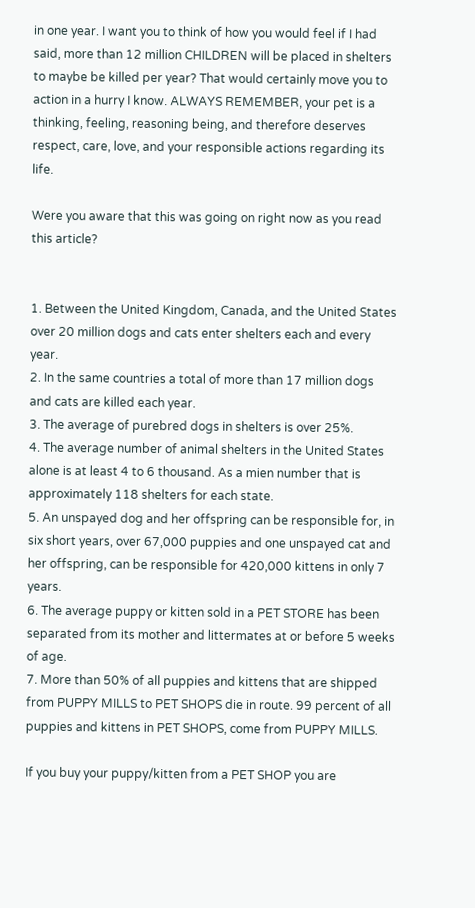in one year. I want you to think of how you would feel if I had said, more than 12 million CHILDREN will be placed in shelters to maybe be killed per year? That would certainly move you to action in a hurry I know. ALWAYS REMEMBER, your pet is a thinking, feeling, reasoning being, and therefore deserves respect, care, love, and your responsible actions regarding its life.

Were you aware that this was going on right now as you read this article?


1. Between the United Kingdom, Canada, and the United States over 20 million dogs and cats enter shelters each and every year.
2. In the same countries a total of more than 17 million dogs and cats are killed each year.
3. The average of purebred dogs in shelters is over 25%.
4. The average number of animal shelters in the United States alone is at least 4 to 6 thousand. As a mien number that is approximately 118 shelters for each state.
5. An unspayed dog and her offspring can be responsible for, in six short years, over 67,000 puppies and one unspayed cat and her offspring, can be responsible for 420,000 kittens in only 7 years.
6. The average puppy or kitten sold in a PET STORE has been separated from its mother and littermates at or before 5 weeks of age.
7. More than 50% of all puppies and kittens that are shipped from PUPPY MILLS to PET SHOPS die in route. 99 percent of all puppies and kittens in PET SHOPS, come from PUPPY MILLS.

If you buy your puppy/kitten from a PET SHOP you are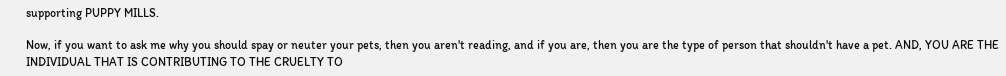supporting PUPPY MILLS.

Now, if you want to ask me why you should spay or neuter your pets, then you aren't reading, and if you are, then you are the type of person that shouldn't have a pet. AND, YOU ARE THE INDIVIDUAL THAT IS CONTRIBUTING TO THE CRUELTY TO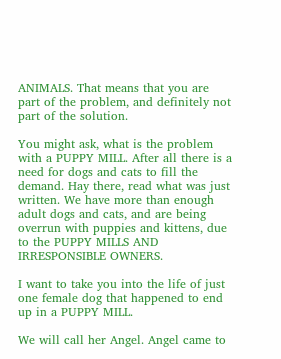ANIMALS. That means that you are part of the problem, and definitely not part of the solution.

You might ask, what is the problem with a PUPPY MILL. After all there is a need for dogs and cats to fill the demand. Hay there, read what was just written. We have more than enough adult dogs and cats, and are being overrun with puppies and kittens, due to the PUPPY MILLS AND IRRESPONSIBLE OWNERS.

I want to take you into the life of just one female dog that happened to end up in a PUPPY MILL.

We will call her Angel. Angel came to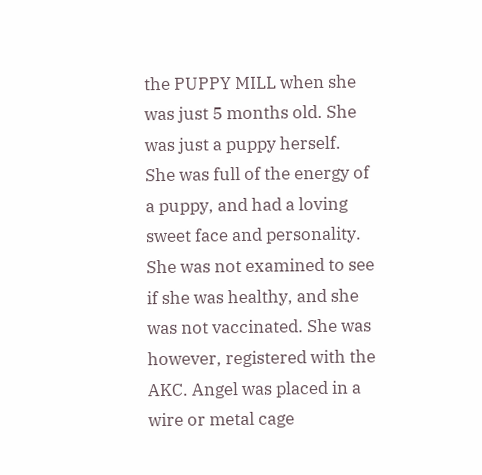the PUPPY MILL when she was just 5 months old. She was just a puppy herself. She was full of the energy of a puppy, and had a loving sweet face and personality. She was not examined to see if she was healthy, and she was not vaccinated. She was however, registered with the AKC. Angel was placed in a wire or metal cage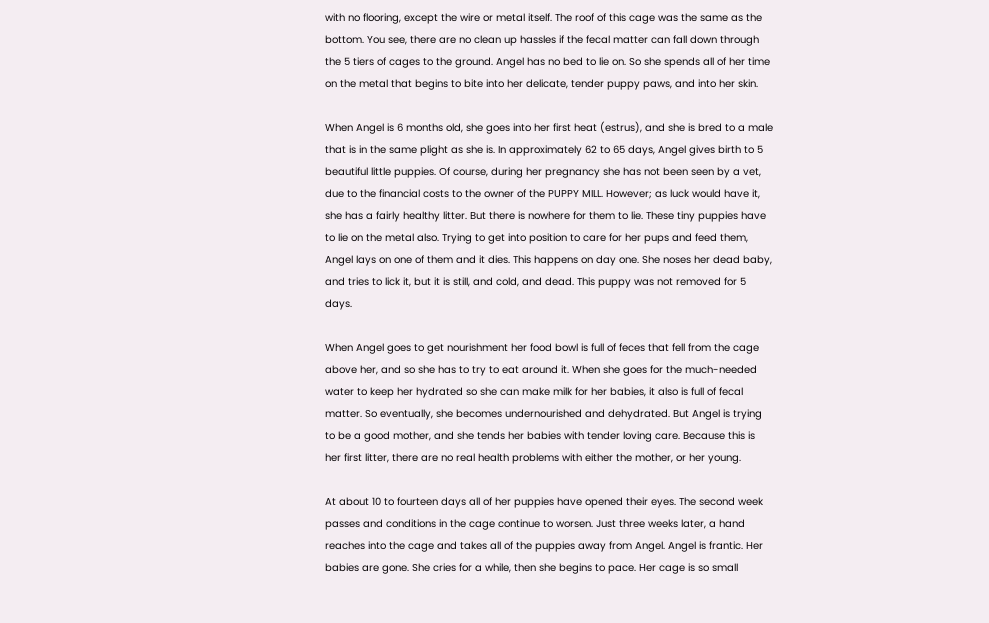with no flooring, except the wire or metal itself. The roof of this cage was the same as the bottom. You see, there are no clean up hassles if the fecal matter can fall down through the 5 tiers of cages to the ground. Angel has no bed to lie on. So she spends all of her time on the metal that begins to bite into her delicate, tender puppy paws, and into her skin.

When Angel is 6 months old, she goes into her first heat (estrus), and she is bred to a male that is in the same plight as she is. In approximately 62 to 65 days, Angel gives birth to 5 beautiful little puppies. Of course, during her pregnancy she has not been seen by a vet, due to the financial costs to the owner of the PUPPY MILL. However; as luck would have it, she has a fairly healthy litter. But there is nowhere for them to lie. These tiny puppies have to lie on the metal also. Trying to get into position to care for her pups and feed them, Angel lays on one of them and it dies. This happens on day one. She noses her dead baby, and tries to lick it, but it is still, and cold, and dead. This puppy was not removed for 5 days.

When Angel goes to get nourishment her food bowl is full of feces that fell from the cage above her, and so she has to try to eat around it. When she goes for the much-needed water to keep her hydrated so she can make milk for her babies, it also is full of fecal matter. So eventually, she becomes undernourished and dehydrated. But Angel is trying to be a good mother, and she tends her babies with tender loving care. Because this is her first litter, there are no real health problems with either the mother, or her young.

At about 10 to fourteen days all of her puppies have opened their eyes. The second week passes and conditions in the cage continue to worsen. Just three weeks later, a hand reaches into the cage and takes all of the puppies away from Angel. Angel is frantic. Her babies are gone. She cries for a while, then she begins to pace. Her cage is so small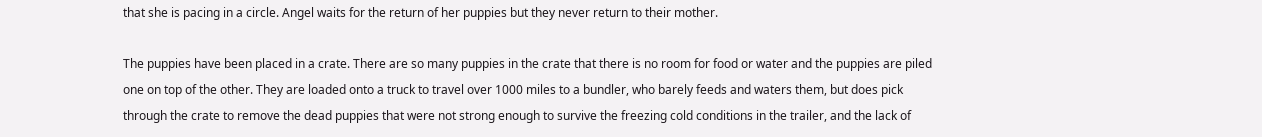that she is pacing in a circle. Angel waits for the return of her puppies but they never return to their mother.

The puppies have been placed in a crate. There are so many puppies in the crate that there is no room for food or water and the puppies are piled one on top of the other. They are loaded onto a truck to travel over 1000 miles to a bundler, who barely feeds and waters them, but does pick through the crate to remove the dead puppies that were not strong enough to survive the freezing cold conditions in the trailer, and the lack of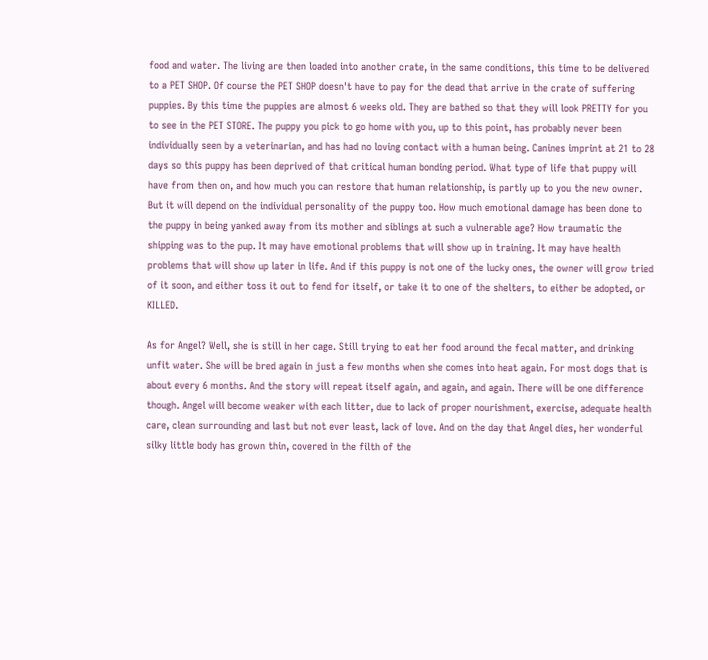food and water. The living are then loaded into another crate, in the same conditions, this time to be delivered to a PET SHOP. Of course the PET SHOP doesn't have to pay for the dead that arrive in the crate of suffering puppies. By this time the puppies are almost 6 weeks old. They are bathed so that they will look PRETTY for you to see in the PET STORE. The puppy you pick to go home with you, up to this point, has probably never been individually seen by a veterinarian, and has had no loving contact with a human being. Canines imprint at 21 to 28 days so this puppy has been deprived of that critical human bonding period. What type of life that puppy will have from then on, and how much you can restore that human relationship, is partly up to you the new owner. But it will depend on the individual personality of the puppy too. How much emotional damage has been done to the puppy in being yanked away from its mother and siblings at such a vulnerable age? How traumatic the shipping was to the pup. It may have emotional problems that will show up in training. It may have health problems that will show up later in life. And if this puppy is not one of the lucky ones, the owner will grow tried of it soon, and either toss it out to fend for itself, or take it to one of the shelters, to either be adopted, or KILLED.

As for Angel? Well, she is still in her cage. Still trying to eat her food around the fecal matter, and drinking unfit water. She will be bred again in just a few months when she comes into heat again. For most dogs that is about every 6 months. And the story will repeat itself again, and again, and again. There will be one difference though. Angel will become weaker with each litter, due to lack of proper nourishment, exercise, adequate health care, clean surrounding and last but not ever least, lack of love. And on the day that Angel dies, her wonderful silky little body has grown thin, covered in the filth of the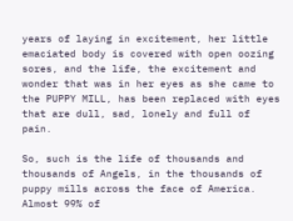years of laying in excitement, her little emaciated body is covered with open oozing sores, and the life, the excitement and wonder that was in her eyes as she came to the PUPPY MILL, has been replaced with eyes that are dull, sad, lonely and full of pain.

So, such is the life of thousands and thousands of Angels, in the thousands of puppy mills across the face of America. Almost 99% of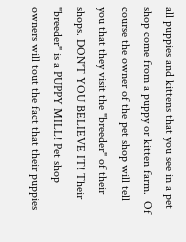all puppies and kittens that you see in a pet shop come from a puppy or kitten farm.  Of course the owner of the pet shop will tell you that they visit the "breeder" of their shops. DON'T YOU BELIEVE IT! Their "breeder" is a PUPPY MILL! Pet shop owners will tout the fact that their puppies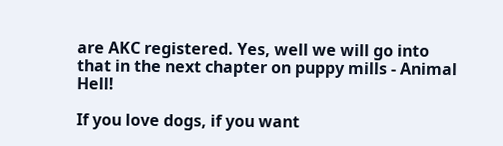are AKC registered. Yes, well we will go into that in the next chapter on puppy mills - Animal Hell!

If you love dogs, if you want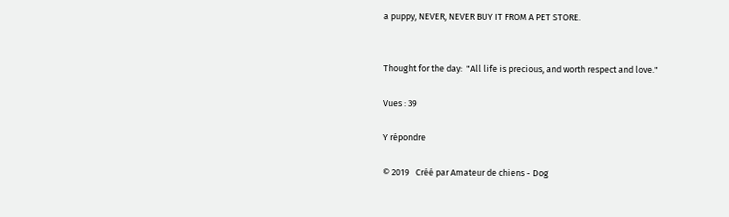a puppy, NEVER, NEVER BUY IT FROM A PET STORE.


Thought for the day:  "All life is precious, and worth respect and love."

Vues : 39

Y répondre

© 2019   Créé par Amateur de chiens - Dog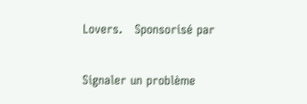Lovers.   Sponsorisé par

Signaler un problème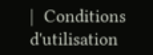|  Conditions d'utilisation